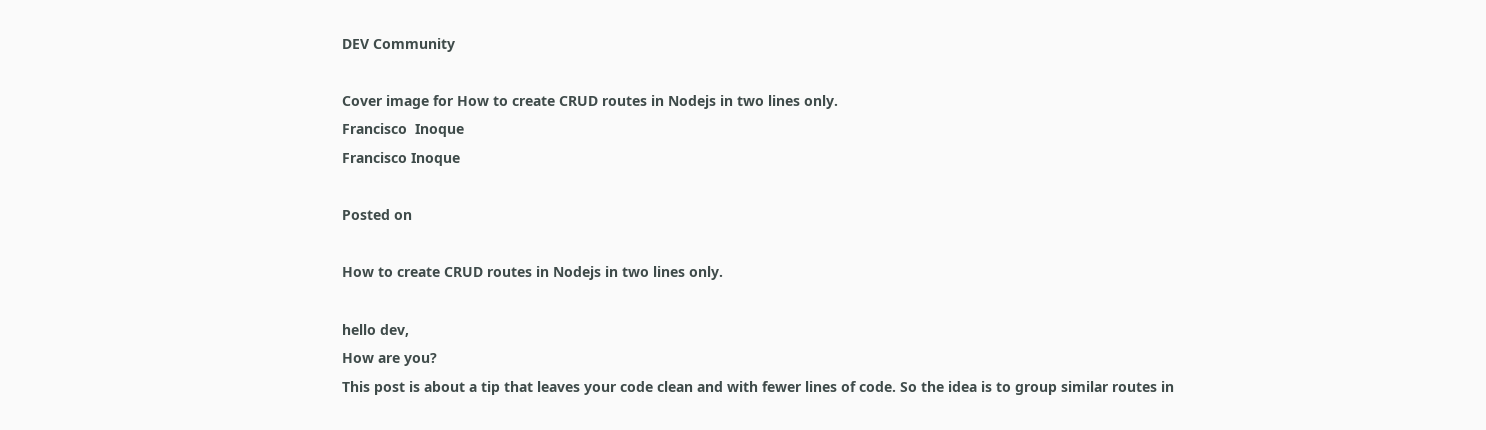DEV Community

Cover image for How to create CRUD routes in Nodejs in two lines only.
Francisco  Inoque
Francisco Inoque

Posted on

How to create CRUD routes in Nodejs in two lines only.

hello dev,
How are you?
This post is about a tip that leaves your code clean and with fewer lines of code. So the idea is to group similar routes in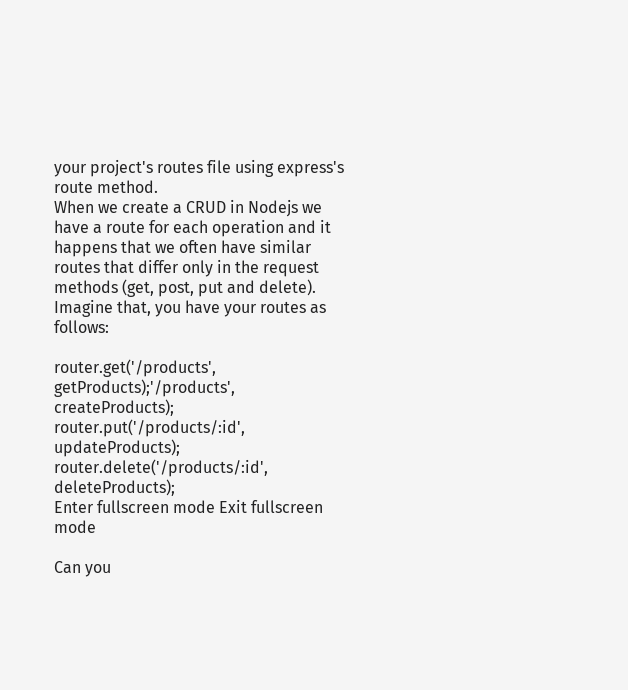your project's routes file using express's route method.
When we create a CRUD in Nodejs we have a route for each operation and it happens that we often have similar routes that differ only in the request methods (get, post, put and delete).
Imagine that, you have your routes as follows:

router.get('/products', getProducts);'/products', createProducts);
router.put('/products/:id', updateProducts);
router.delete('/products/:id', deleteProducts);
Enter fullscreen mode Exit fullscreen mode

Can you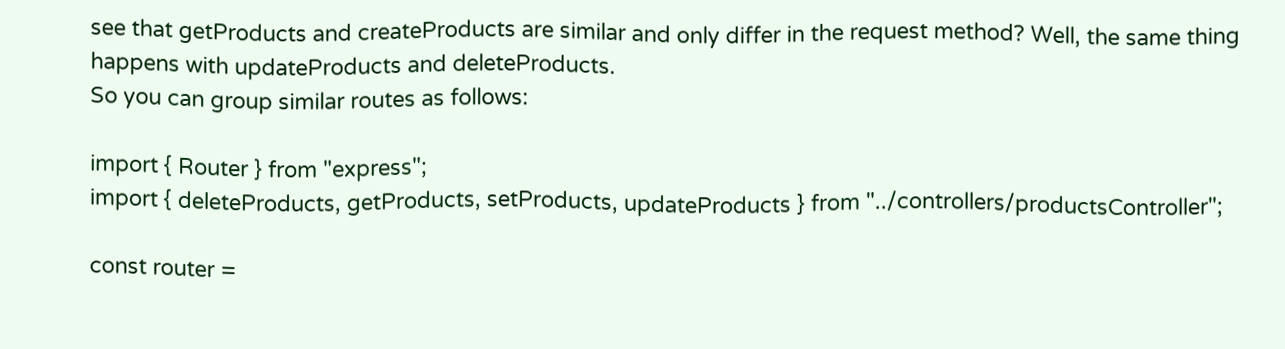see that getProducts and createProducts are similar and only differ in the request method? Well, the same thing happens with updateProducts and deleteProducts.
So you can group similar routes as follows:

import { Router } from "express";
import { deleteProducts, getProducts, setProducts, updateProducts } from "../controllers/productsController";

const router =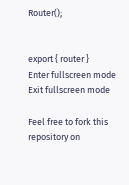Router();


export { router }
Enter fullscreen mode Exit fullscreen mode

Feel free to fork this repository on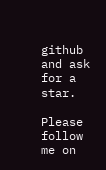github and ask for a star.

Please follow me on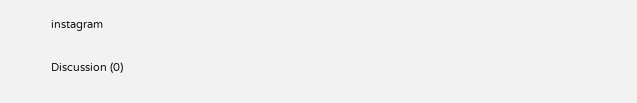instagram

Discussion (0)